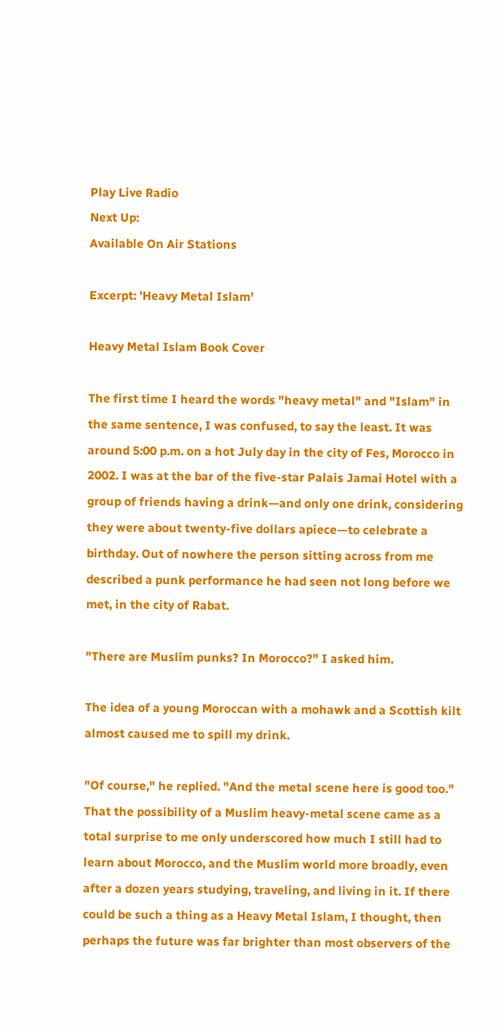Play Live Radio
Next Up:
Available On Air Stations

Excerpt: 'Heavy Metal Islam'

Heavy Metal Islam Book Cover

The first time I heard the words "heavy metal" and "Islam" in the same sentence, I was confused, to say the least. It was around 5:00 p.m. on a hot July day in the city of Fes, Morocco in 2002. I was at the bar of the five-star Palais Jamai Hotel with a group of friends having a drink—and only one drink, considering they were about twenty-five dollars apiece—to celebrate a birthday. Out of nowhere the person sitting across from me described a punk performance he had seen not long before we met, in the city of Rabat.

"There are Muslim punks? In Morocco?" I asked him.

The idea of a young Moroccan with a mohawk and a Scottish kilt almost caused me to spill my drink.

"Of course," he replied. "And the metal scene here is good too." That the possibility of a Muslim heavy-metal scene came as a total surprise to me only underscored how much I still had to learn about Morocco, and the Muslim world more broadly, even after a dozen years studying, traveling, and living in it. If there could be such a thing as a Heavy Metal Islam, I thought, then perhaps the future was far brighter than most observers of the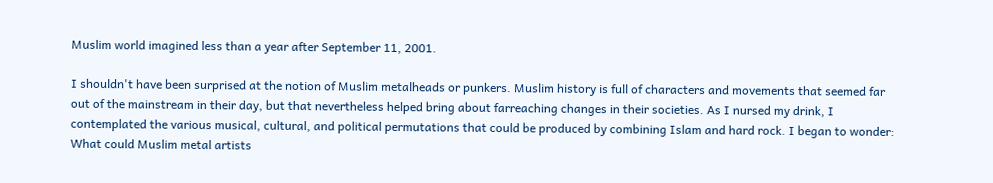Muslim world imagined less than a year after September 11, 2001.

I shouldn't have been surprised at the notion of Muslim metalheads or punkers. Muslim history is full of characters and movements that seemed far out of the mainstream in their day, but that nevertheless helped bring about farreaching changes in their societies. As I nursed my drink, I contemplated the various musical, cultural, and political permutations that could be produced by combining Islam and hard rock. I began to wonder: What could Muslim metal artists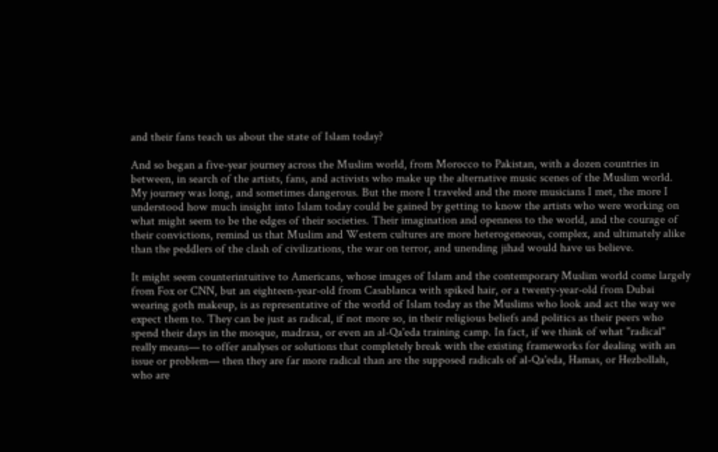and their fans teach us about the state of Islam today?

And so began a five-year journey across the Muslim world, from Morocco to Pakistan, with a dozen countries in between, in search of the artists, fans, and activists who make up the alternative music scenes of the Muslim world. My journey was long, and sometimes dangerous. But the more I traveled and the more musicians I met, the more I understood how much insight into Islam today could be gained by getting to know the artists who were working on what might seem to be the edges of their societies. Their imagination and openness to the world, and the courage of their convictions, remind us that Muslim and Western cultures are more heterogeneous, complex, and ultimately alike than the peddlers of the clash of civilizations, the war on terror, and unending jihad would have us believe.

It might seem counterintuitive to Americans, whose images of Islam and the contemporary Muslim world come largely from Fox or CNN, but an eighteen-year-old from Casablanca with spiked hair, or a twenty-year-old from Dubai wearing goth makeup, is as representative of the world of Islam today as the Muslims who look and act the way we expect them to. They can be just as radical, if not more so, in their religious beliefs and politics as their peers who spend their days in the mosque, madrasa, or even an al-Qa'eda training camp. In fact, if we think of what "radical" really means— to offer analyses or solutions that completely break with the existing frameworks for dealing with an issue or problem— then they are far more radical than are the supposed radicals of al-Qa'eda, Hamas, or Hezbollah, who are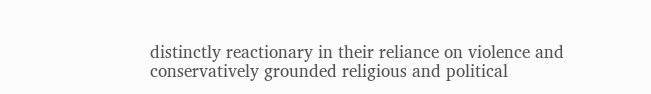distinctly reactionary in their reliance on violence and conservatively grounded religious and political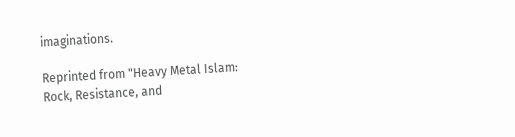imaginations.

Reprinted from "Heavy Metal Islam: Rock, Resistance, and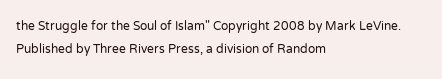the Struggle for the Soul of Islam" Copyright 2008 by Mark LeVine. Published by Three Rivers Press, a division of Random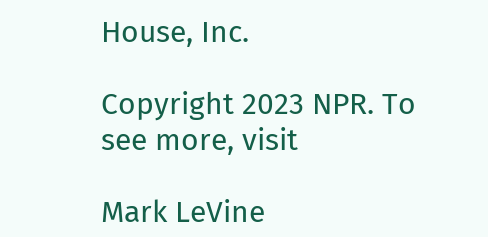House, Inc.

Copyright 2023 NPR. To see more, visit

Mark LeVine